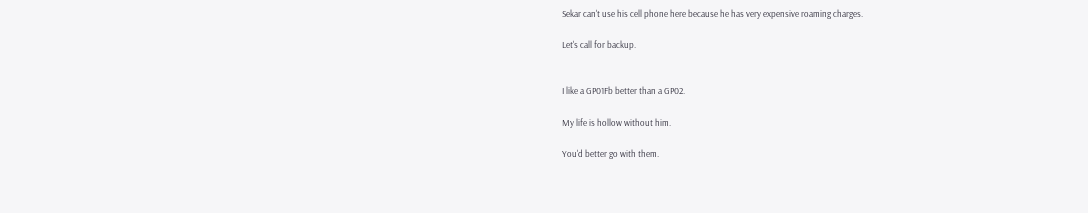Sekar can't use his cell phone here because he has very expensive roaming charges.

Let's call for backup.


I like a GP01Fb better than a GP02.

My life is hollow without him.

You'd better go with them.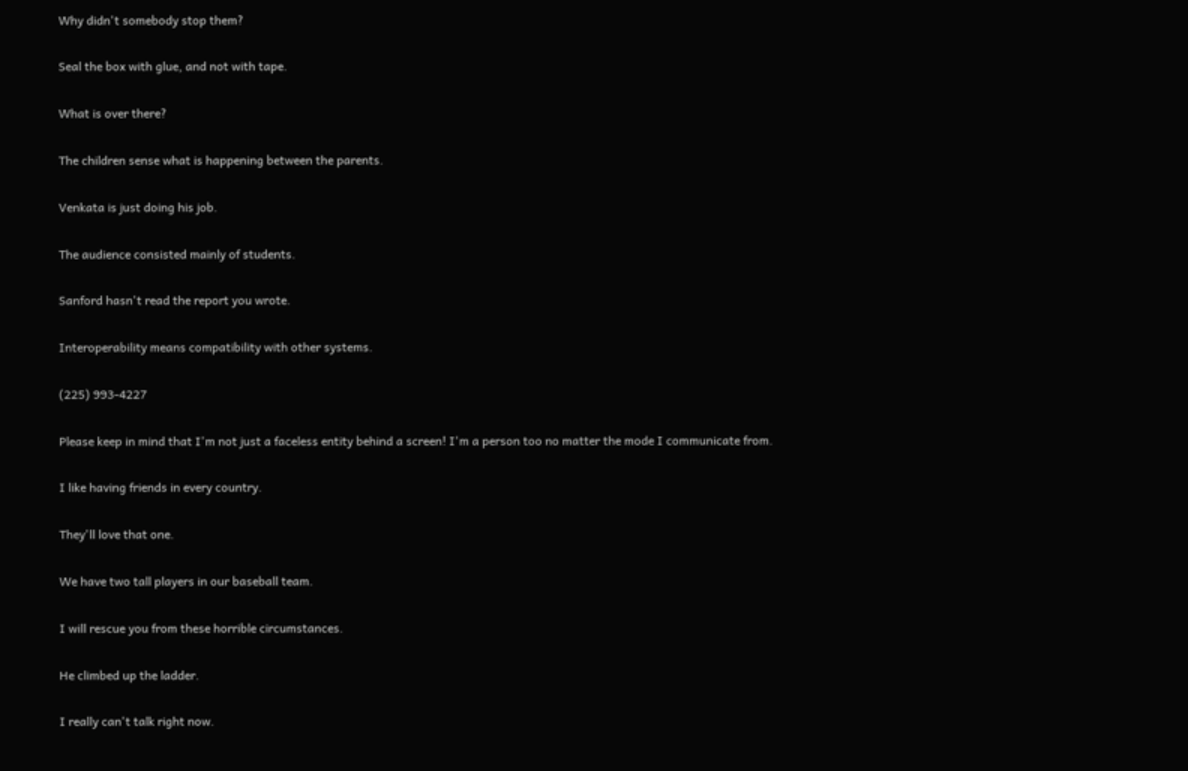Why didn't somebody stop them?

Seal the box with glue, and not with tape.

What is over there?

The children sense what is happening between the parents.

Venkata is just doing his job.

The audience consisted mainly of students.

Sanford hasn't read the report you wrote.

Interoperability means compatibility with other systems.

(225) 993-4227

Please keep in mind that I'm not just a faceless entity behind a screen! I'm a person too no matter the mode I communicate from.

I like having friends in every country.

They'll love that one.

We have two tall players in our baseball team.

I will rescue you from these horrible circumstances.

He climbed up the ladder.

I really can't talk right now.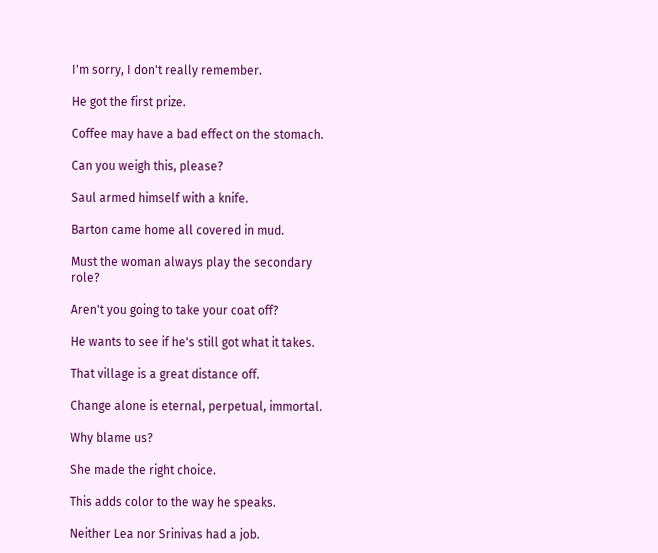I'm sorry, I don't really remember.

He got the first prize.

Coffee may have a bad effect on the stomach.

Can you weigh this, please?

Saul armed himself with a knife.

Barton came home all covered in mud.

Must the woman always play the secondary role?

Aren't you going to take your coat off?

He wants to see if he's still got what it takes.

That village is a great distance off.

Change alone is eternal, perpetual, immortal.

Why blame us?

She made the right choice.

This adds color to the way he speaks.

Neither Lea nor Srinivas had a job.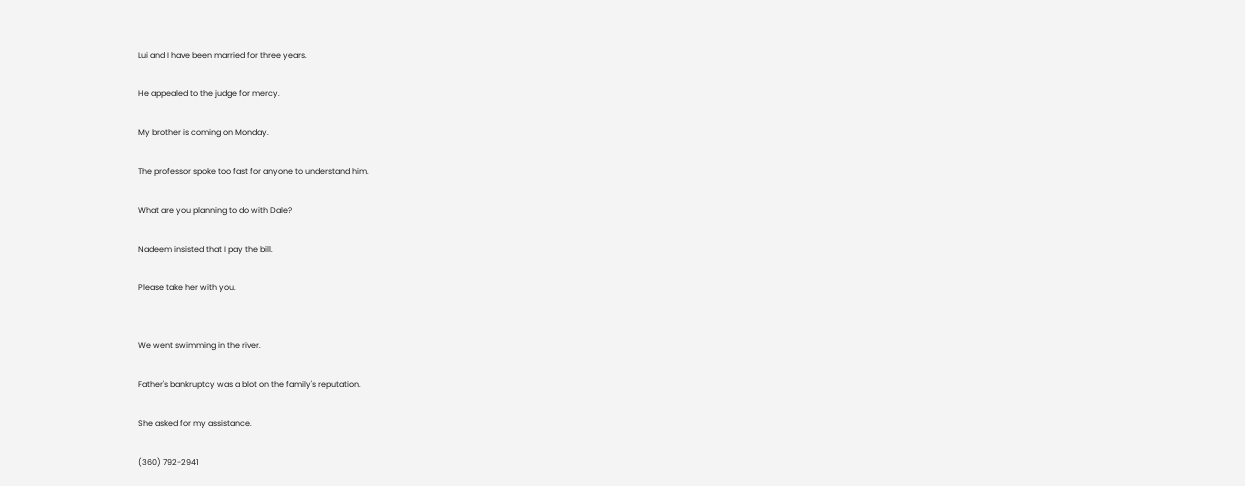Lui and I have been married for three years.

He appealed to the judge for mercy.

My brother is coming on Monday.

The professor spoke too fast for anyone to understand him.

What are you planning to do with Dale?

Nadeem insisted that I pay the bill.

Please take her with you.


We went swimming in the river.

Father's bankruptcy was a blot on the family's reputation.

She asked for my assistance.

(360) 792-2941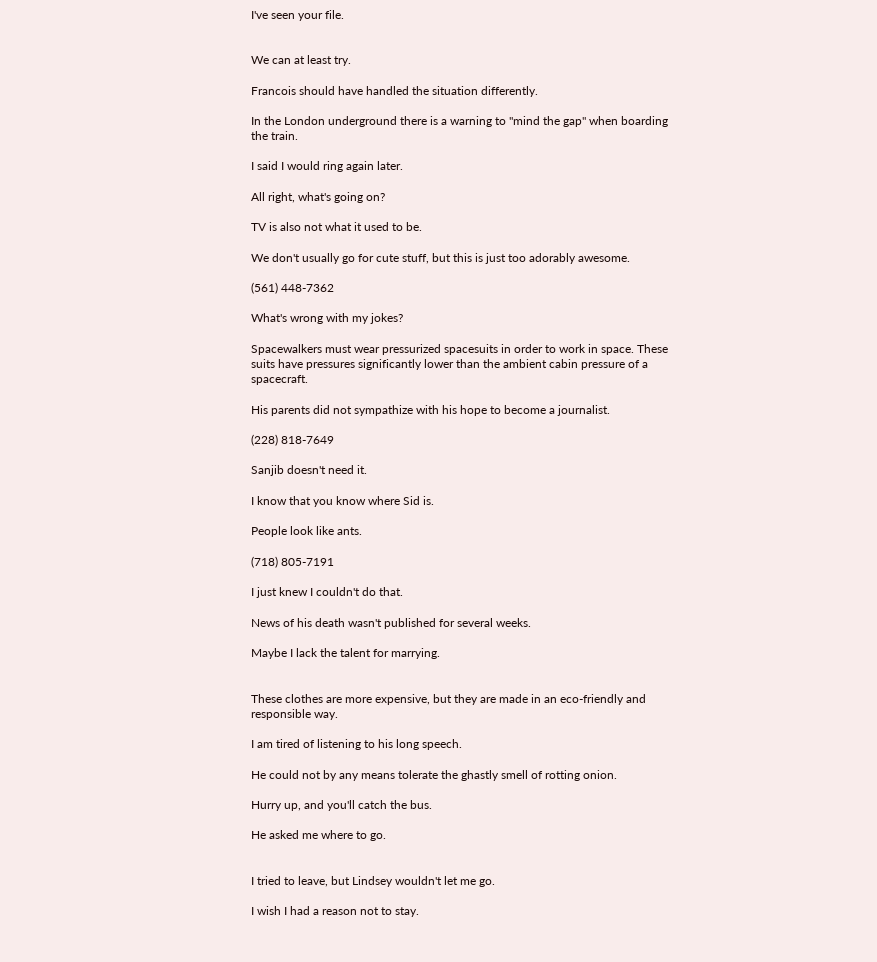I've seen your file.


We can at least try.

Francois should have handled the situation differently.

In the London underground there is a warning to "mind the gap" when boarding the train.

I said I would ring again later.

All right, what's going on?

TV is also not what it used to be.

We don't usually go for cute stuff, but this is just too adorably awesome.

(561) 448-7362

What's wrong with my jokes?

Spacewalkers must wear pressurized spacesuits in order to work in space. These suits have pressures significantly lower than the ambient cabin pressure of a spacecraft.

His parents did not sympathize with his hope to become a journalist.

(228) 818-7649

Sanjib doesn't need it.

I know that you know where Sid is.

People look like ants.

(718) 805-7191

I just knew I couldn't do that.

News of his death wasn't published for several weeks.

Maybe I lack the talent for marrying.


These clothes are more expensive, but they are made in an eco-friendly and responsible way.

I am tired of listening to his long speech.

He could not by any means tolerate the ghastly smell of rotting onion.

Hurry up, and you'll catch the bus.

He asked me where to go.


I tried to leave, but Lindsey wouldn't let me go.

I wish I had a reason not to stay.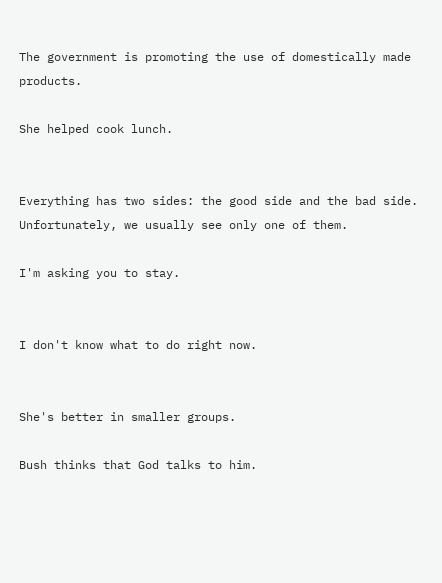The government is promoting the use of domestically made products.

She helped cook lunch.


Everything has two sides: the good side and the bad side. Unfortunately, we usually see only one of them.

I'm asking you to stay.


I don't know what to do right now.


She's better in smaller groups.

Bush thinks that God talks to him.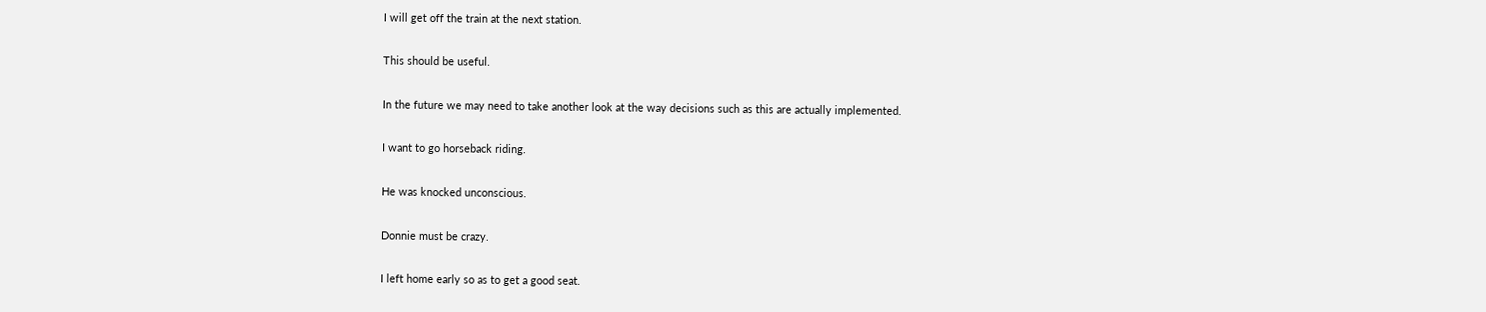I will get off the train at the next station.

This should be useful.

In the future we may need to take another look at the way decisions such as this are actually implemented.

I want to go horseback riding.

He was knocked unconscious.

Donnie must be crazy.

I left home early so as to get a good seat.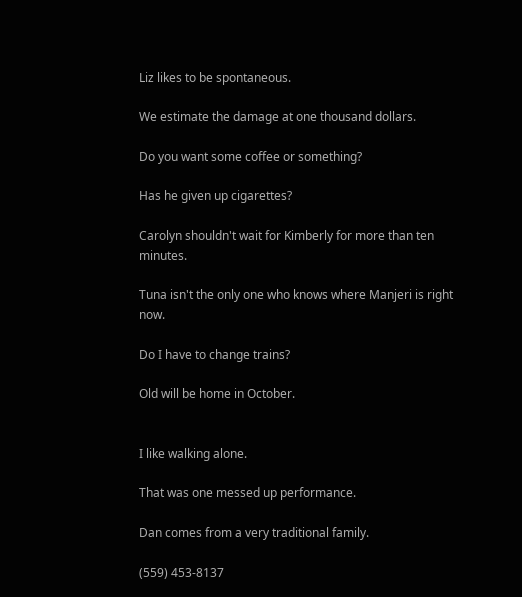Liz likes to be spontaneous.

We estimate the damage at one thousand dollars.

Do you want some coffee or something?

Has he given up cigarettes?

Carolyn shouldn't wait for Kimberly for more than ten minutes.

Tuna isn't the only one who knows where Manjeri is right now.

Do I have to change trains?

Old will be home in October.


I like walking alone.

That was one messed up performance.

Dan comes from a very traditional family.

(559) 453-8137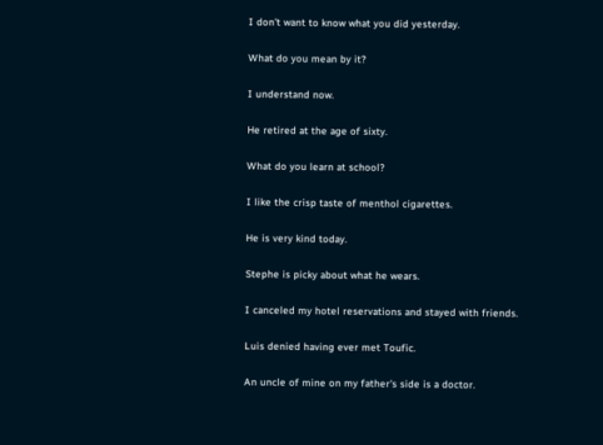I don't want to know what you did yesterday.

What do you mean by it?

I understand now.

He retired at the age of sixty.

What do you learn at school?

I like the crisp taste of menthol cigarettes.

He is very kind today.

Stephe is picky about what he wears.

I canceled my hotel reservations and stayed with friends.

Luis denied having ever met Toufic.

An uncle of mine on my father's side is a doctor.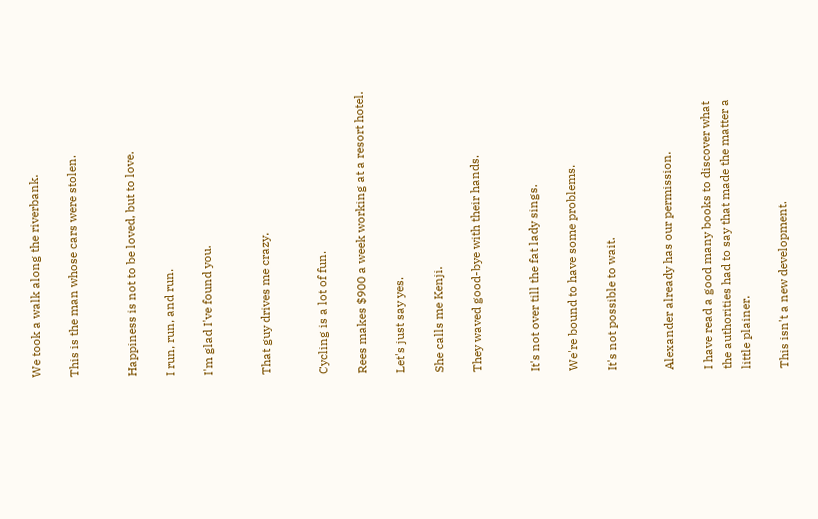We took a walk along the riverbank.

This is the man whose cars were stolen.


Happiness is not to be loved, but to love.

I run, run, and run.

I'm glad I've found you.


That guy drives me crazy.


Cycling is a lot of fun.

Rees makes $900 a week working at a resort hotel.

Let's just say yes.

She calls me Kenji.

They waved good-bye with their hands.


It's not over till the fat lady sings.

We're bound to have some problems.

It's not possible to wait.


Alexander already has our permission.

I have read a good many books to discover what the authorities had to say that made the matter a little plainer.

This isn't a new development.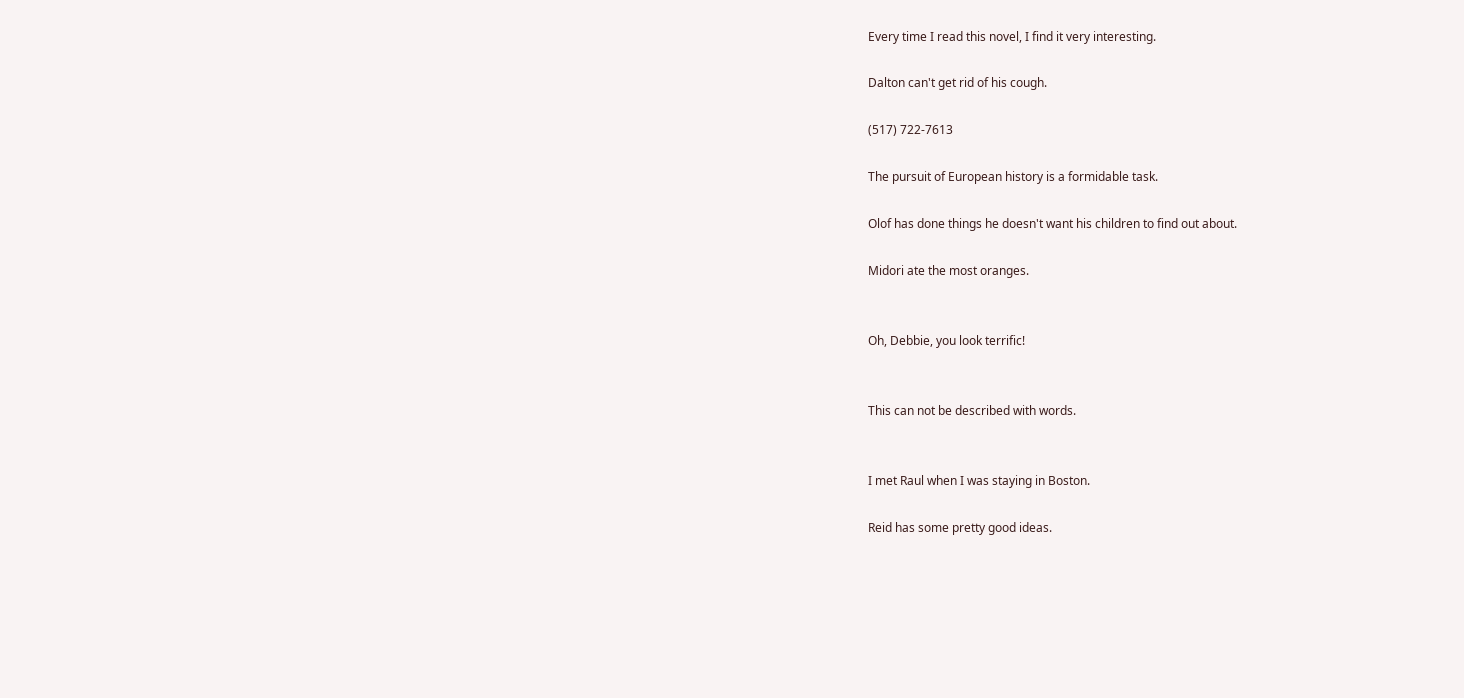Every time I read this novel, I find it very interesting.

Dalton can't get rid of his cough.

(517) 722-7613

The pursuit of European history is a formidable task.

Olof has done things he doesn't want his children to find out about.

Midori ate the most oranges.


Oh, Debbie, you look terrific!


This can not be described with words.


I met Raul when I was staying in Boston.

Reid has some pretty good ideas.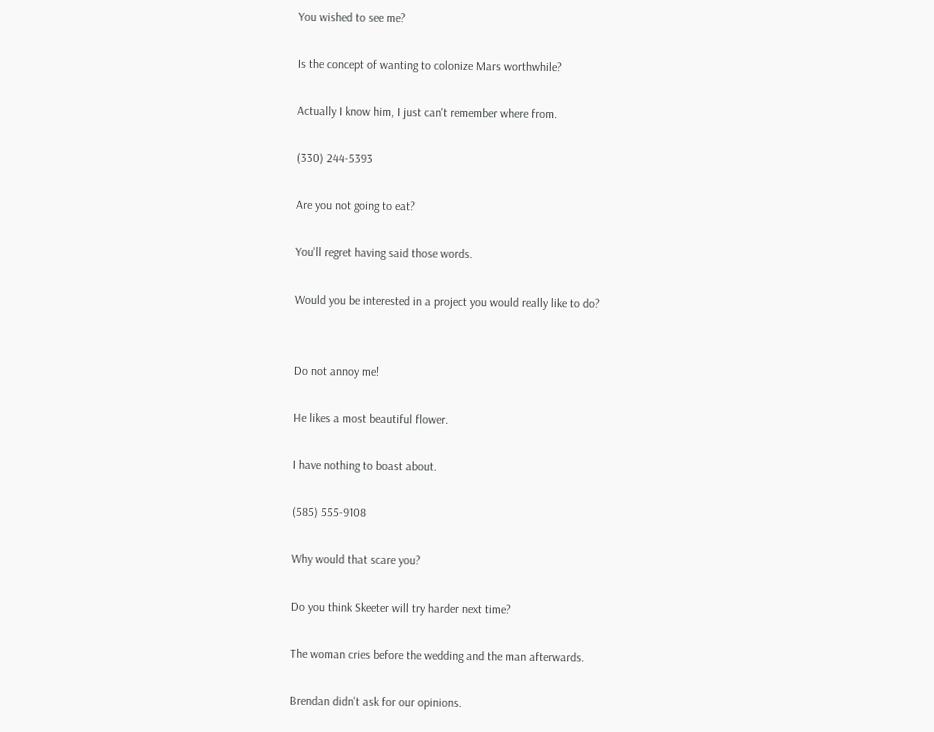You wished to see me?

Is the concept of wanting to colonize Mars worthwhile?

Actually I know him, I just can't remember where from.

(330) 244-5393

Are you not going to eat?

You'll regret having said those words.

Would you be interested in a project you would really like to do?


Do not annoy me!

He likes a most beautiful flower.

I have nothing to boast about.

(585) 555-9108

Why would that scare you?

Do you think Skeeter will try harder next time?

The woman cries before the wedding and the man afterwards.

Brendan didn't ask for our opinions.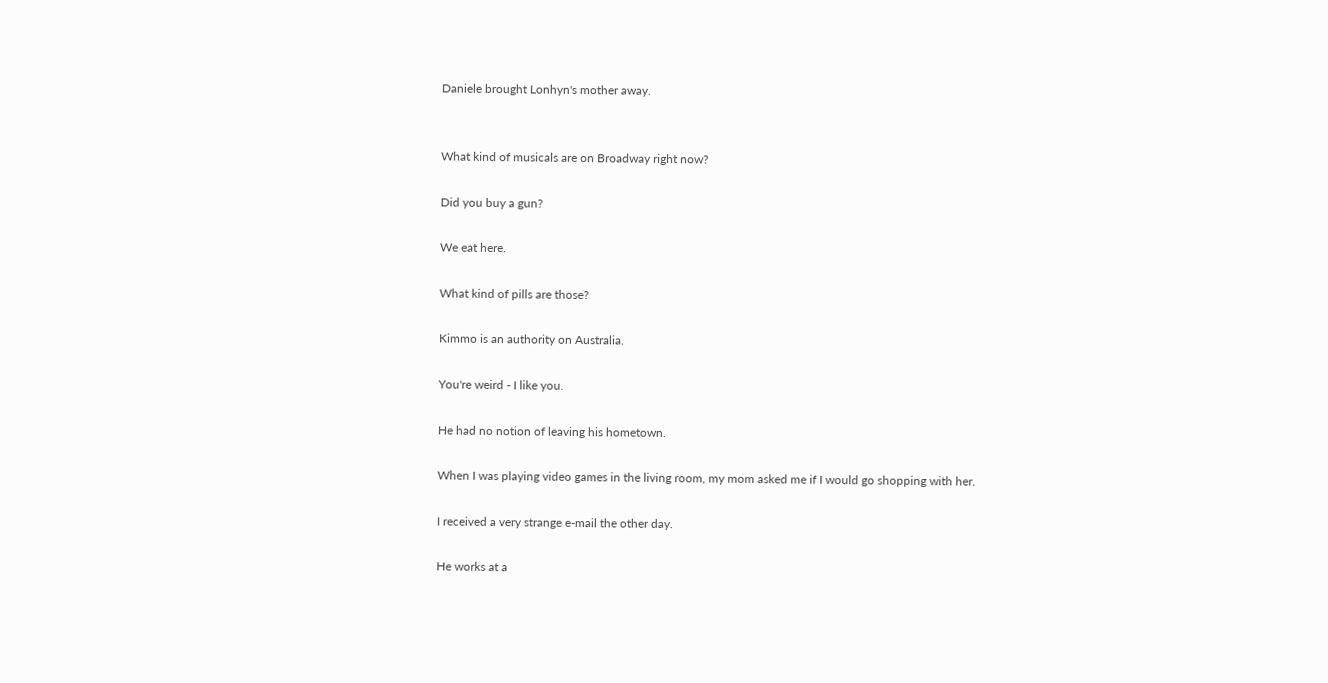Daniele brought Lonhyn's mother away.


What kind of musicals are on Broadway right now?

Did you buy a gun?

We eat here.

What kind of pills are those?

Kimmo is an authority on Australia.

You're weird - I like you.

He had no notion of leaving his hometown.

When I was playing video games in the living room, my mom asked me if I would go shopping with her.

I received a very strange e-mail the other day.

He works at a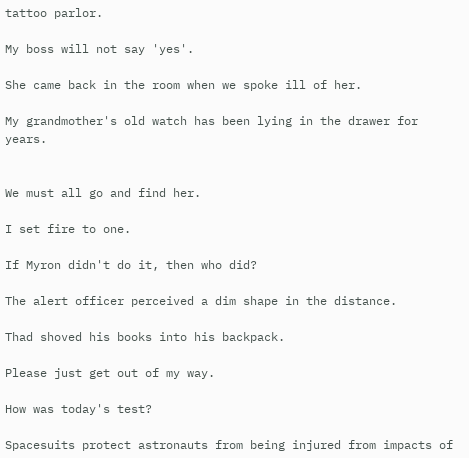tattoo parlor.

My boss will not say 'yes'.

She came back in the room when we spoke ill of her.

My grandmother's old watch has been lying in the drawer for years.


We must all go and find her.

I set fire to one.

If Myron didn't do it, then who did?

The alert officer perceived a dim shape in the distance.

Thad shoved his books into his backpack.

Please just get out of my way.

How was today's test?

Spacesuits protect astronauts from being injured from impacts of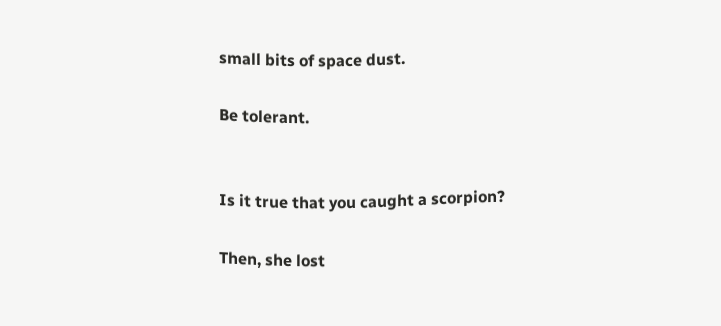small bits of space dust.

Be tolerant.


Is it true that you caught a scorpion?

Then, she lost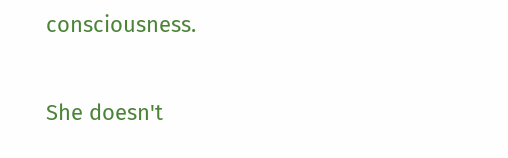consciousness.

She doesn't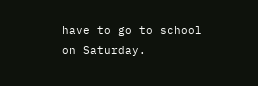have to go to school on Saturday.